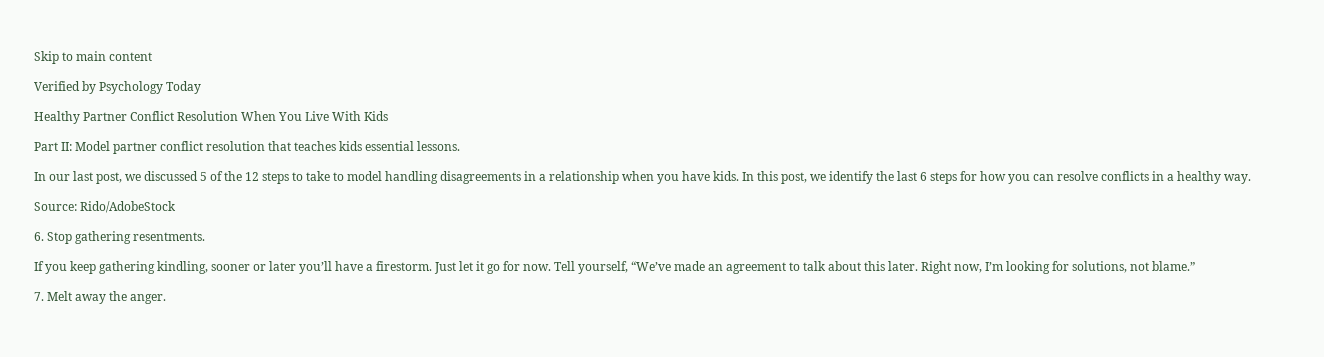Skip to main content

Verified by Psychology Today

Healthy Partner Conflict Resolution When You Live With Kids

Part II: Model partner conflict resolution that teaches kids essential lessons.

In our last post, we discussed 5 of the 12 steps to take to model handling disagreements in a relationship when you have kids. In this post, we identify the last 6 steps for how you can resolve conflicts in a healthy way.

Source: Rido/AdobeStock

6. Stop gathering resentments.

If you keep gathering kindling, sooner or later you’ll have a firestorm. Just let it go for now. Tell yourself, “We’ve made an agreement to talk about this later. Right now, I’m looking for solutions, not blame.”

7. Melt away the anger.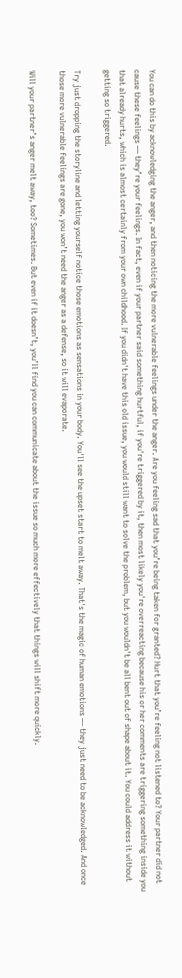You can do this by acknowledging the anger, and then noticing the more vulnerable feelings under the anger. Are you feeling sad that you’re being taken for granted? Hurt that you’re feeling not listened to? Your partner did not cause these feelings — they’re your feelings. In fact, even if your partner said something hurtful, if you're triggered by it, then most likely you're overreacting because his or her comments are triggering something inside you that already hurts, which is almost certainly from your own childhood. If you didn't have this old issue, you would still want to solve the problem, but you wouldn't be all bent out of shape about it. You could address it without getting so triggered.

Try just dropping the storyline and letting yourself notice those emotions as sensations in your body. You'll see the upset start to melt away. That's the magic of human emotions — they just need to be acknowledged. And once those more vulnerable feelings are gone, you won’t need the anger as a defense, so it will evaporate.

Will your partner’s anger melt away, too? Sometimes. But even if it doesn’t, you’ll find you can communicate about the issue so much more effectively that things will shift more quickly.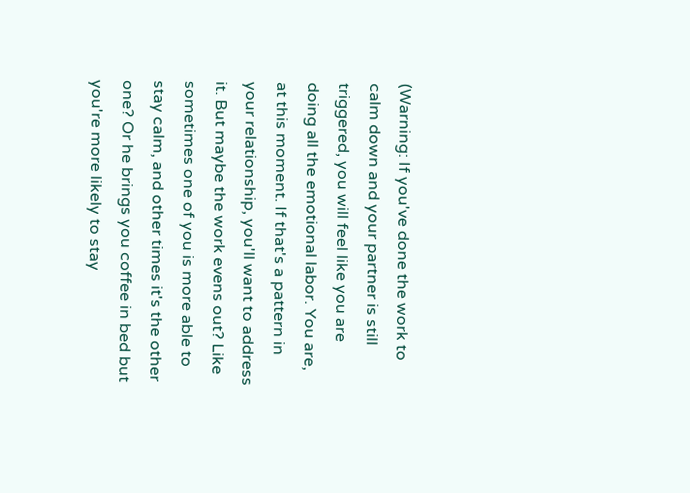(Warning: If you've done the work to calm down and your partner is still triggered, you will feel like you are doing all the emotional labor. You are, at this moment. If that's a pattern in your relationship, you'll want to address it. But maybe the work evens out? Like sometimes one of you is more able to stay calm, and other times it's the other one? Or he brings you coffee in bed but you're more likely to stay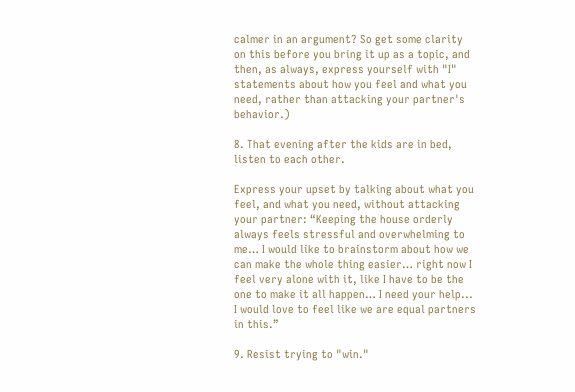calmer in an argument? So get some clarity on this before you bring it up as a topic, and then, as always, express yourself with "I" statements about how you feel and what you need, rather than attacking your partner's behavior.)

8. That evening after the kids are in bed, listen to each other.

Express your upset by talking about what you feel, and what you need, without attacking your partner: “Keeping the house orderly always feels stressful and overwhelming to me… I would like to brainstorm about how we can make the whole thing easier… right now I feel very alone with it, like I have to be the one to make it all happen… I need your help... I would love to feel like we are equal partners in this.”

9. Resist trying to "win."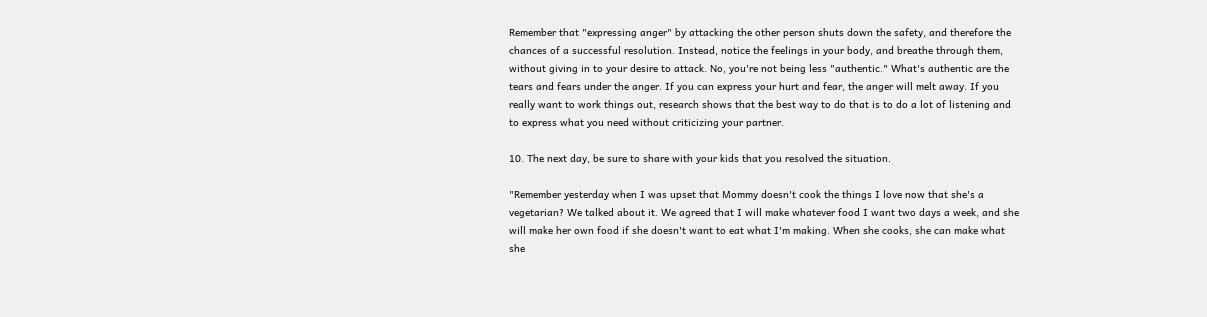Remember that "expressing anger" by attacking the other person shuts down the safety, and therefore the chances of a successful resolution. Instead, notice the feelings in your body, and breathe through them, without giving in to your desire to attack. No, you're not being less "authentic." What's authentic are the tears and fears under the anger. If you can express your hurt and fear, the anger will melt away. If you really want to work things out, research shows that the best way to do that is to do a lot of listening and to express what you need without criticizing your partner.

10. The next day, be sure to share with your kids that you resolved the situation.

"Remember yesterday when I was upset that Mommy doesn't cook the things I love now that she's a vegetarian? We talked about it. We agreed that I will make whatever food I want two days a week, and she will make her own food if she doesn't want to eat what I'm making. When she cooks, she can make what she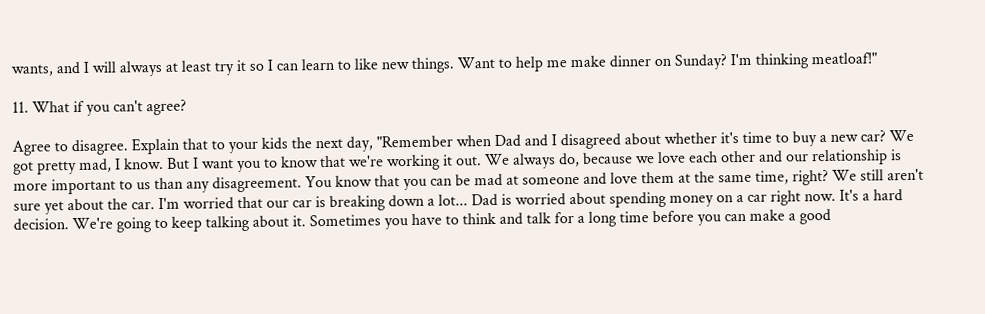wants, and I will always at least try it so I can learn to like new things. Want to help me make dinner on Sunday? I'm thinking meatloaf!"

11. What if you can't agree?

Agree to disagree. Explain that to your kids the next day, "Remember when Dad and I disagreed about whether it's time to buy a new car? We got pretty mad, I know. But I want you to know that we're working it out. We always do, because we love each other and our relationship is more important to us than any disagreement. You know that you can be mad at someone and love them at the same time, right? We still aren't sure yet about the car. I'm worried that our car is breaking down a lot... Dad is worried about spending money on a car right now. It's a hard decision. We're going to keep talking about it. Sometimes you have to think and talk for a long time before you can make a good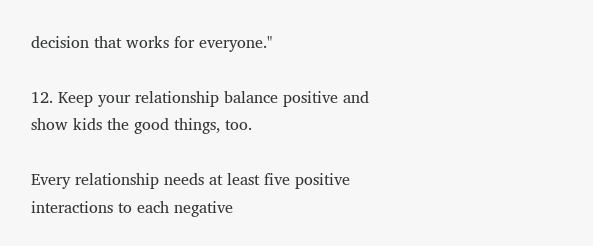decision that works for everyone."

12. Keep your relationship balance positive and show kids the good things, too.

Every relationship needs at least five positive interactions to each negative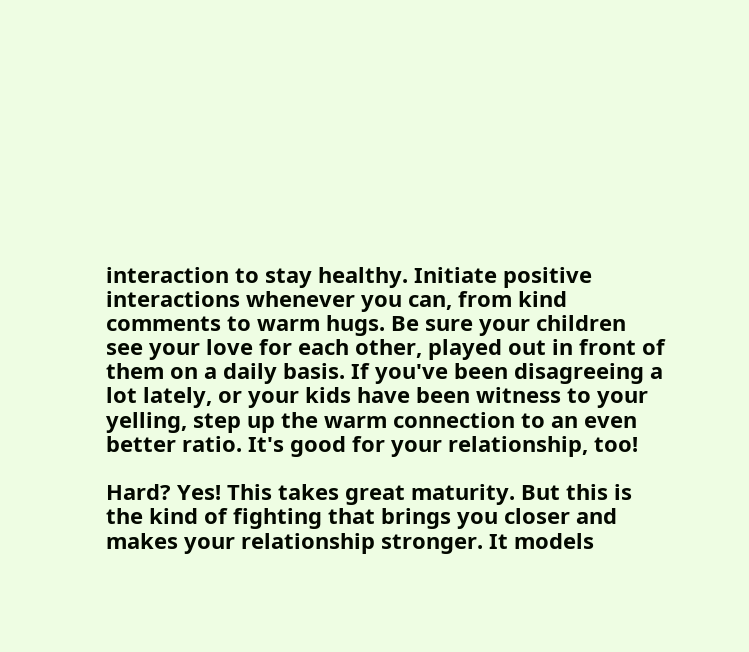interaction to stay healthy. Initiate positive interactions whenever you can, from kind comments to warm hugs. Be sure your children see your love for each other, played out in front of them on a daily basis. If you've been disagreeing a lot lately, or your kids have been witness to your yelling, step up the warm connection to an even better ratio. It's good for your relationship, too!

Hard? Yes! This takes great maturity. But this is the kind of fighting that brings you closer and makes your relationship stronger. It models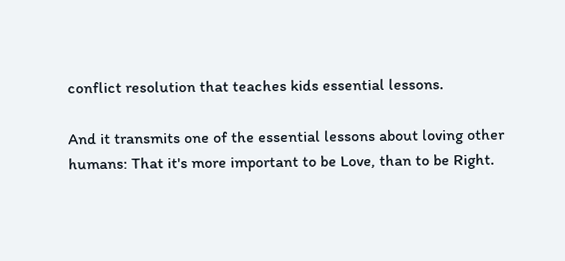conflict resolution that teaches kids essential lessons.

And it transmits one of the essential lessons about loving other humans: That it's more important to be Love, than to be Right.